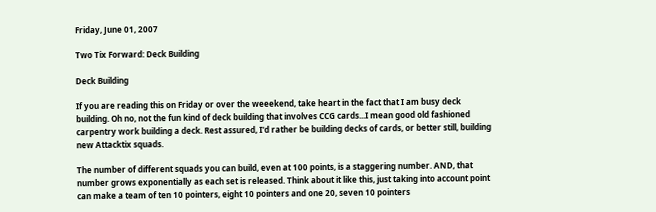Friday, June 01, 2007

Two Tix Forward: Deck Building

Deck Building

If you are reading this on Friday or over the weeekend, take heart in the fact that I am busy deck building. Oh no, not the fun kind of deck building that involves CCG cards...I mean good old fashioned carpentry work building a deck. Rest assured, I'd rather be building decks of cards, or better still, building new Attacktix squads.

The number of different squads you can build, even at 100 points, is a staggering number. AND, that number grows exponentially as each set is released. Think about it like this, just taking into account point can make a team of ten 10 pointers, eight 10 pointers and one 20, seven 10 pointers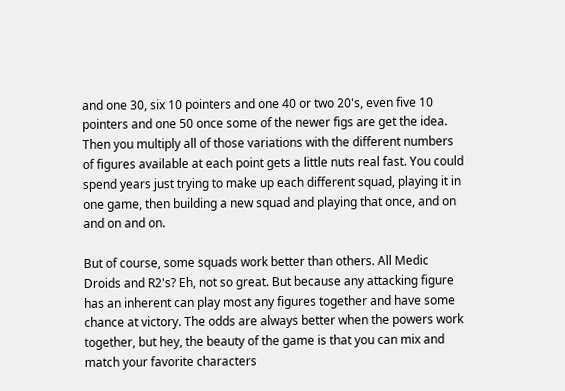and one 30, six 10 pointers and one 40 or two 20's, even five 10 pointers and one 50 once some of the newer figs are get the idea. Then you multiply all of those variations with the different numbers of figures available at each point gets a little nuts real fast. You could spend years just trying to make up each different squad, playing it in one game, then building a new squad and playing that once, and on and on and on.

But of course, some squads work better than others. All Medic Droids and R2's? Eh, not so great. But because any attacking figure has an inherent can play most any figures together and have some chance at victory. The odds are always better when the powers work together, but hey, the beauty of the game is that you can mix and match your favorite characters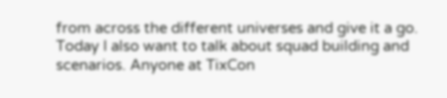from across the different universes and give it a go. Today I also want to talk about squad building and scenarios. Anyone at TixCon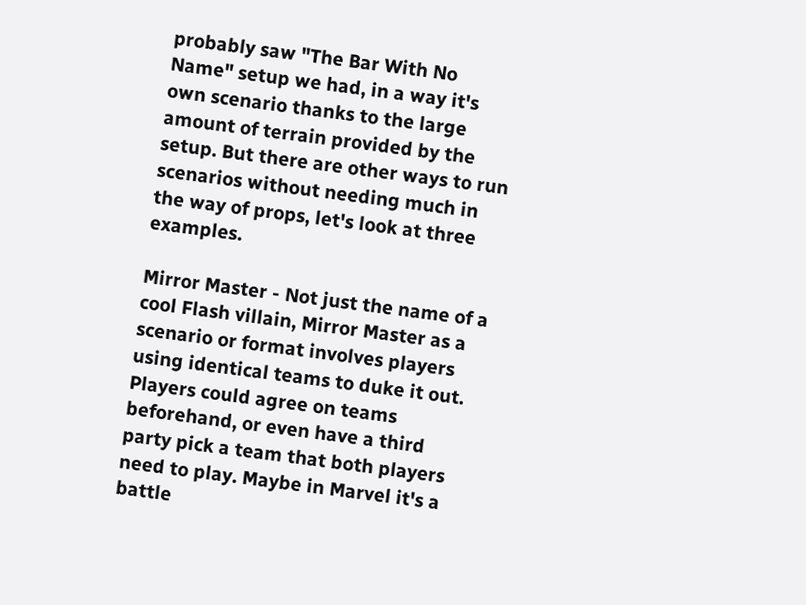probably saw "The Bar With No Name" setup we had, in a way it's own scenario thanks to the large amount of terrain provided by the setup. But there are other ways to run scenarios without needing much in the way of props, let's look at three examples.

Mirror Master - Not just the name of a cool Flash villain, Mirror Master as a scenario or format involves players using identical teams to duke it out. Players could agree on teams beforehand, or even have a third party pick a team that both players need to play. Maybe in Marvel it's a battle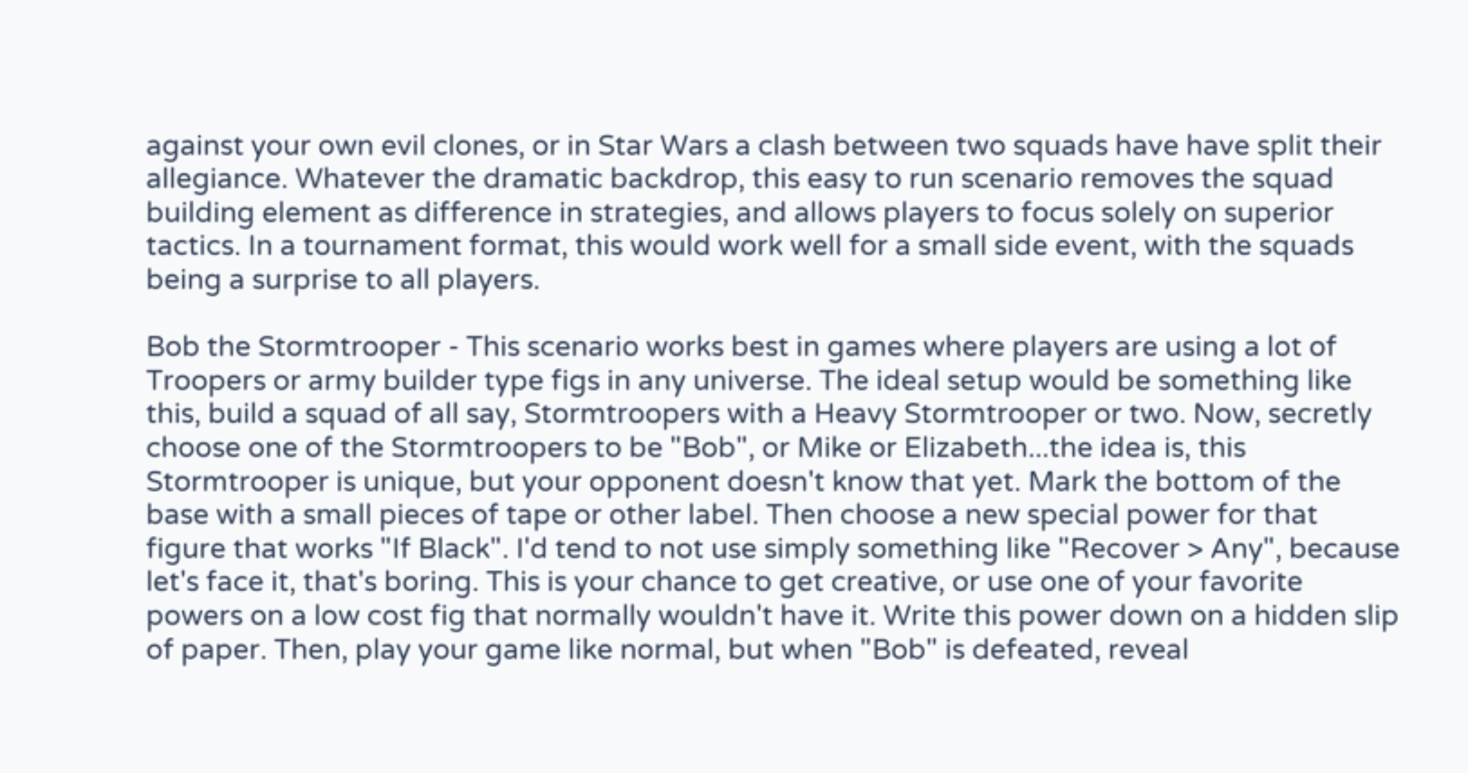against your own evil clones, or in Star Wars a clash between two squads have have split their allegiance. Whatever the dramatic backdrop, this easy to run scenario removes the squad building element as difference in strategies, and allows players to focus solely on superior tactics. In a tournament format, this would work well for a small side event, with the squads being a surprise to all players.

Bob the Stormtrooper - This scenario works best in games where players are using a lot of Troopers or army builder type figs in any universe. The ideal setup would be something like this, build a squad of all say, Stormtroopers with a Heavy Stormtrooper or two. Now, secretly choose one of the Stormtroopers to be "Bob", or Mike or Elizabeth...the idea is, this Stormtrooper is unique, but your opponent doesn't know that yet. Mark the bottom of the base with a small pieces of tape or other label. Then choose a new special power for that figure that works "If Black". I'd tend to not use simply something like "Recover > Any", because let's face it, that's boring. This is your chance to get creative, or use one of your favorite powers on a low cost fig that normally wouldn't have it. Write this power down on a hidden slip of paper. Then, play your game like normal, but when "Bob" is defeated, reveal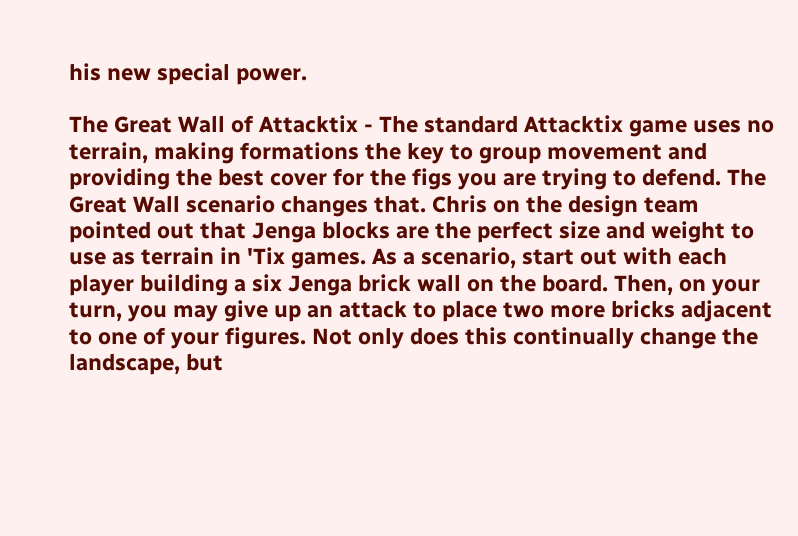his new special power.

The Great Wall of Attacktix - The standard Attacktix game uses no terrain, making formations the key to group movement and providing the best cover for the figs you are trying to defend. The Great Wall scenario changes that. Chris on the design team pointed out that Jenga blocks are the perfect size and weight to use as terrain in 'Tix games. As a scenario, start out with each player building a six Jenga brick wall on the board. Then, on your turn, you may give up an attack to place two more bricks adjacent to one of your figures. Not only does this continually change the landscape, but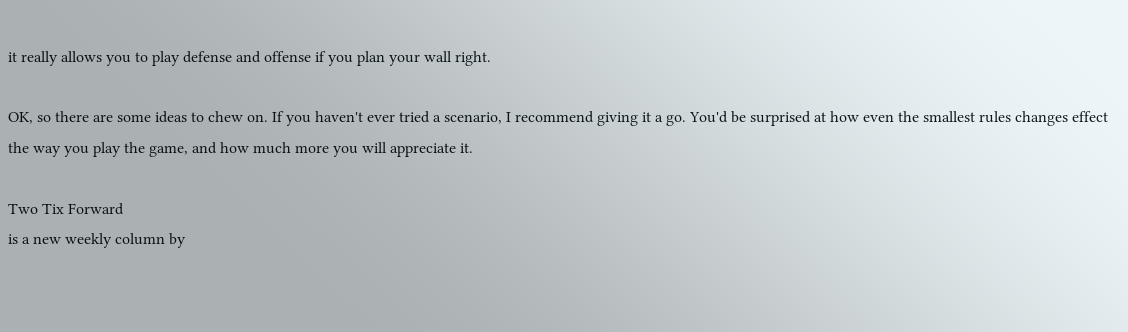it really allows you to play defense and offense if you plan your wall right.

OK, so there are some ideas to chew on. If you haven't ever tried a scenario, I recommend giving it a go. You'd be surprised at how even the smallest rules changes effect the way you play the game, and how much more you will appreciate it.

Two Tix Forward
is a new weekly column by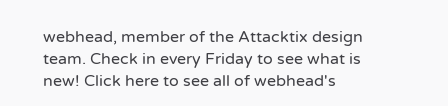webhead, member of the Attacktix design team. Check in every Friday to see what is new! Click here to see all of webhead's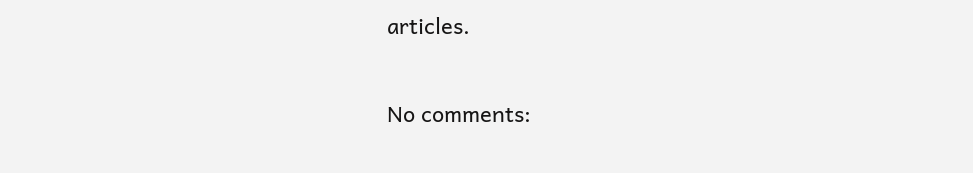articles.

No comments: